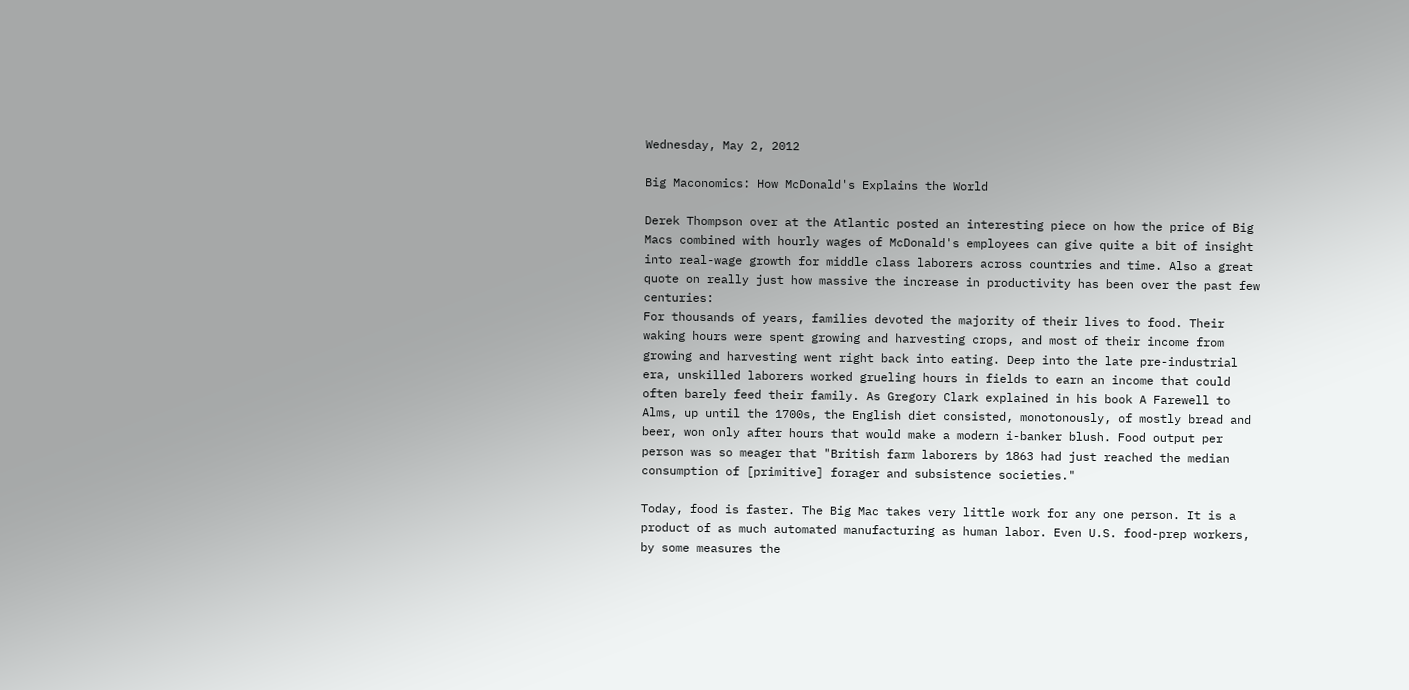Wednesday, May 2, 2012

Big Maconomics: How McDonald's Explains the World

Derek Thompson over at the Atlantic posted an interesting piece on how the price of Big Macs combined with hourly wages of McDonald's employees can give quite a bit of insight into real-wage growth for middle class laborers across countries and time. Also a great quote on really just how massive the increase in productivity has been over the past few centuries:
For thousands of years, families devoted the majority of their lives to food. Their waking hours were spent growing and harvesting crops, and most of their income from growing and harvesting went right back into eating. Deep into the late pre-industrial era, unskilled laborers worked grueling hours in fields to earn an income that could often barely feed their family. As Gregory Clark explained in his book A Farewell to Alms, up until the 1700s, the English diet consisted, monotonously, of mostly bread and beer, won only after hours that would make a modern i-banker blush. Food output per person was so meager that "British farm laborers by 1863 had just reached the median consumption of [primitive] forager and subsistence societies."

Today, food is faster. The Big Mac takes very little work for any one person. It is a product of as much automated manufacturing as human labor. Even U.S. food-prep workers, by some measures the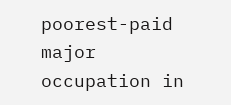poorest-paid major occupation in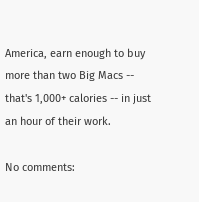America, earn enough to buy more than two Big Macs -- that's 1,000+ calories -- in just an hour of their work.

No comments: